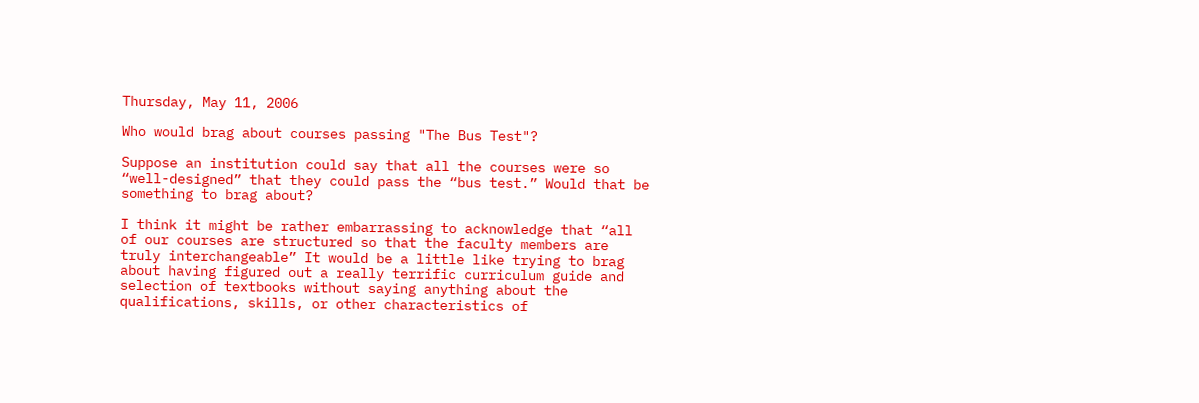Thursday, May 11, 2006

Who would brag about courses passing "The Bus Test"?

Suppose an institution could say that all the courses were so “well-designed” that they could pass the “bus test.” Would that be something to brag about?

I think it might be rather embarrassing to acknowledge that “all of our courses are structured so that the faculty members are truly interchangeable” It would be a little like trying to brag about having figured out a really terrific curriculum guide and selection of textbooks without saying anything about the qualifications, skills, or other characteristics of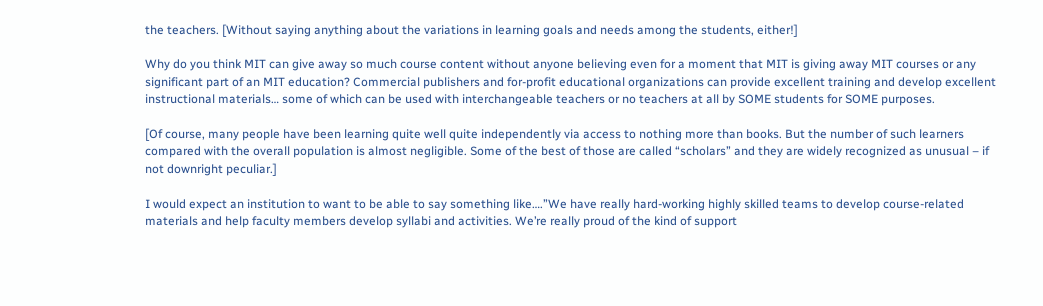the teachers. [Without saying anything about the variations in learning goals and needs among the students, either!]

Why do you think MIT can give away so much course content without anyone believing even for a moment that MIT is giving away MIT courses or any significant part of an MIT education? Commercial publishers and for-profit educational organizations can provide excellent training and develop excellent instructional materials… some of which can be used with interchangeable teachers or no teachers at all by SOME students for SOME purposes.

[Of course, many people have been learning quite well quite independently via access to nothing more than books. But the number of such learners compared with the overall population is almost negligible. Some of the best of those are called “scholars” and they are widely recognized as unusual – if not downright peculiar.]

I would expect an institution to want to be able to say something like….”We have really hard-working highly skilled teams to develop course-related materials and help faculty members develop syllabi and activities. We’re really proud of the kind of support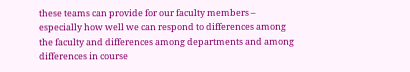these teams can provide for our faculty members – especially how well we can respond to differences among the faculty and differences among departments and among differences in course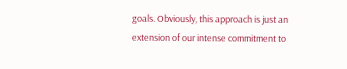goals. Obviously, this approach is just an extension of our intense commitment to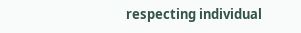respecting individual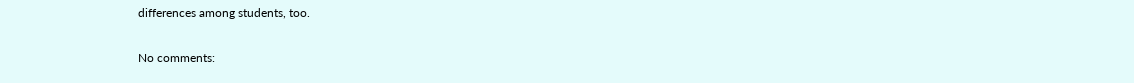differences among students, too.

No comments: